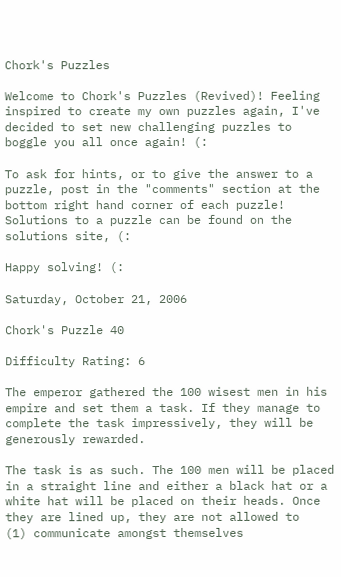Chork's Puzzles

Welcome to Chork's Puzzles (Revived)! Feeling inspired to create my own puzzles again, I've decided to set new challenging puzzles to boggle you all once again! (:

To ask for hints, or to give the answer to a puzzle, post in the "comments" section at the bottom right hand corner of each puzzle! Solutions to a puzzle can be found on the solutions site, (:

Happy solving! (:

Saturday, October 21, 2006

Chork's Puzzle 40

Difficulty Rating: 6

The emperor gathered the 100 wisest men in his empire and set them a task. If they manage to complete the task impressively, they will be generously rewarded.

The task is as such. The 100 men will be placed in a straight line and either a black hat or a white hat will be placed on their heads. Once they are lined up, they are not allowed to
(1) communicate amongst themselves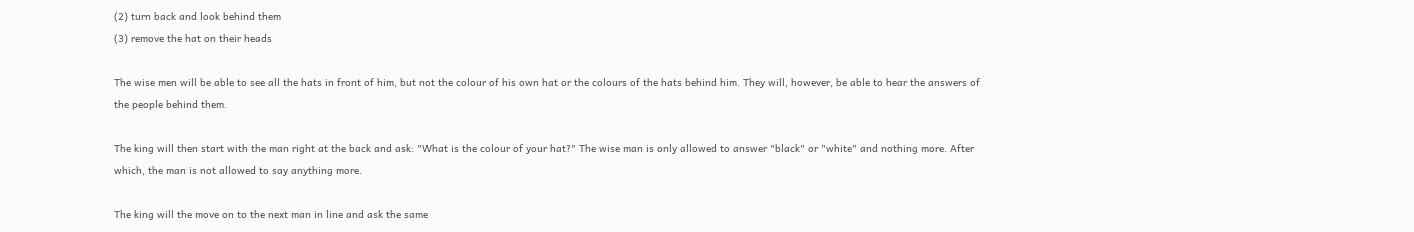(2) turn back and look behind them
(3) remove the hat on their heads

The wise men will be able to see all the hats in front of him, but not the colour of his own hat or the colours of the hats behind him. They will, however, be able to hear the answers of the people behind them.

The king will then start with the man right at the back and ask: "What is the colour of your hat?" The wise man is only allowed to answer "black" or "white" and nothing more. After which, the man is not allowed to say anything more.

The king will the move on to the next man in line and ask the same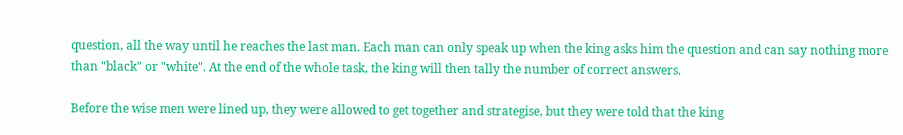question, all the way until he reaches the last man. Each man can only speak up when the king asks him the question and can say nothing more than "black" or "white". At the end of the whole task, the king will then tally the number of correct answers.

Before the wise men were lined up, they were allowed to get together and strategise, but they were told that the king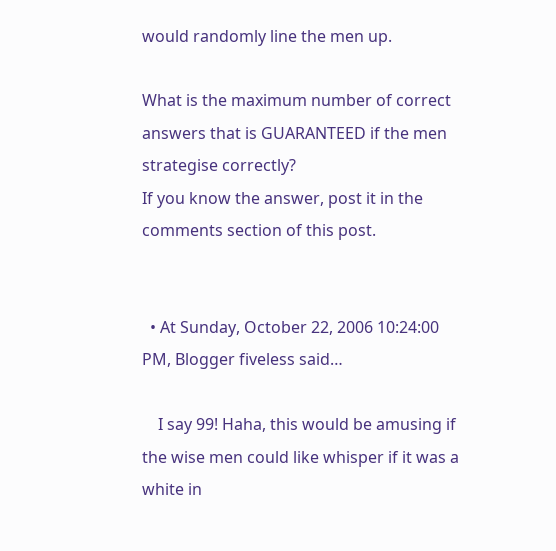would randomly line the men up.

What is the maximum number of correct answers that is GUARANTEED if the men strategise correctly?
If you know the answer, post it in the comments section of this post.


  • At Sunday, October 22, 2006 10:24:00 PM, Blogger fiveless said…

    I say 99! Haha, this would be amusing if the wise men could like whisper if it was a white in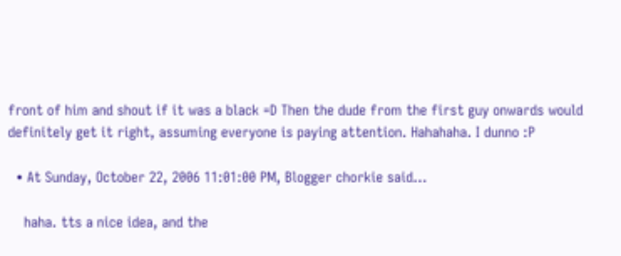front of him and shout if it was a black =D Then the dude from the first guy onwards would definitely get it right, assuming everyone is paying attention. Hahahaha. I dunno :P

  • At Sunday, October 22, 2006 11:01:00 PM, Blogger chorkie said…

    haha. tts a nice idea, and the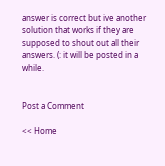answer is correct but ive another solution that works if they are supposed to shout out all their answers. (: it will be posted in a while.


Post a Comment

<< Home